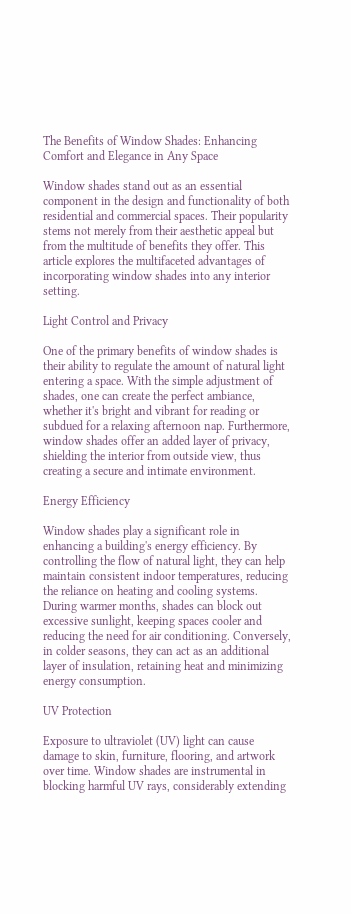The Benefits of Window Shades: Enhancing Comfort and Elegance in Any Space

Window shades stand out as an essential component in the design and functionality of both residential and commercial spaces. Their popularity stems not merely from their aesthetic appeal but from the multitude of benefits they offer. This article explores the multifaceted advantages of incorporating window shades into any interior setting.

Light Control and Privacy

One of the primary benefits of window shades is their ability to regulate the amount of natural light entering a space. With the simple adjustment of shades, one can create the perfect ambiance, whether it's bright and vibrant for reading or subdued for a relaxing afternoon nap. Furthermore, window shades offer an added layer of privacy, shielding the interior from outside view, thus creating a secure and intimate environment.

Energy Efficiency

Window shades play a significant role in enhancing a building's energy efficiency. By controlling the flow of natural light, they can help maintain consistent indoor temperatures, reducing the reliance on heating and cooling systems. During warmer months, shades can block out excessive sunlight, keeping spaces cooler and reducing the need for air conditioning. Conversely, in colder seasons, they can act as an additional layer of insulation, retaining heat and minimizing energy consumption.

UV Protection

Exposure to ultraviolet (UV) light can cause damage to skin, furniture, flooring, and artwork over time. Window shades are instrumental in blocking harmful UV rays, considerably extending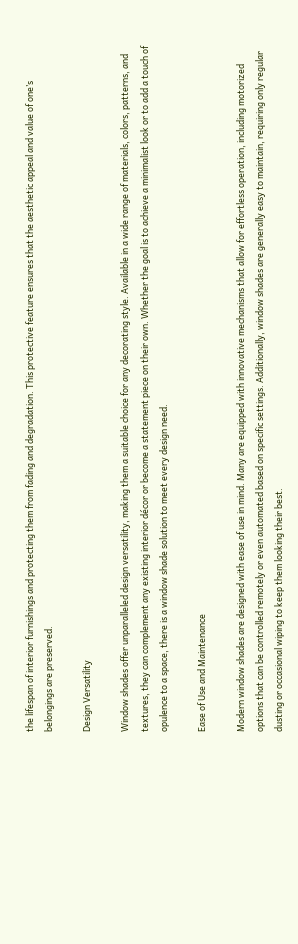the lifespan of interior furnishings and protecting them from fading and degradation. This protective feature ensures that the aesthetic appeal and value of one’s belongings are preserved.

Design Versatility

Window shades offer unparalleled design versatility, making them a suitable choice for any decorating style. Available in a wide range of materials, colors, patterns, and textures, they can complement any existing interior décor or become a statement piece on their own. Whether the goal is to achieve a minimalist look or to add a touch of opulence to a space, there is a window shade solution to meet every design need.

Ease of Use and Maintenance

Modern window shades are designed with ease of use in mind. Many are equipped with innovative mechanisms that allow for effortless operation, including motorized options that can be controlled remotely or even automated based on specific settings. Additionally, window shades are generally easy to maintain, requiring only regular dusting or occasional wiping to keep them looking their best.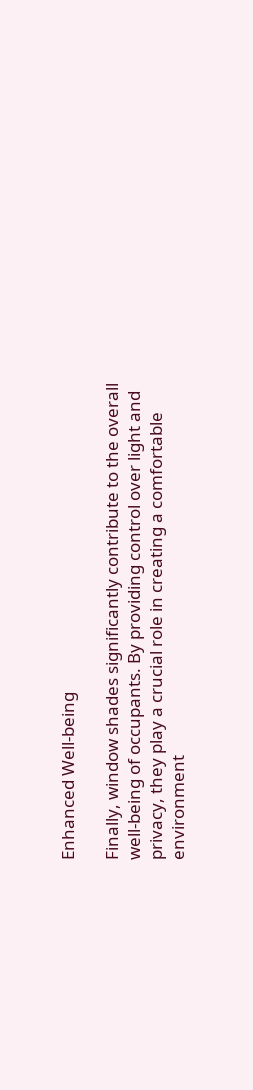Enhanced Well-being

Finally, window shades significantly contribute to the overall well-being of occupants. By providing control over light and privacy, they play a crucial role in creating a comfortable environment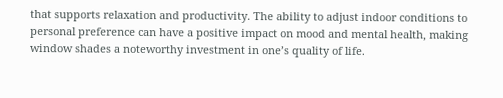that supports relaxation and productivity. The ability to adjust indoor conditions to personal preference can have a positive impact on mood and mental health, making window shades a noteworthy investment in one’s quality of life.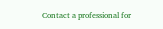Contact a professional for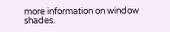more information on window shades.